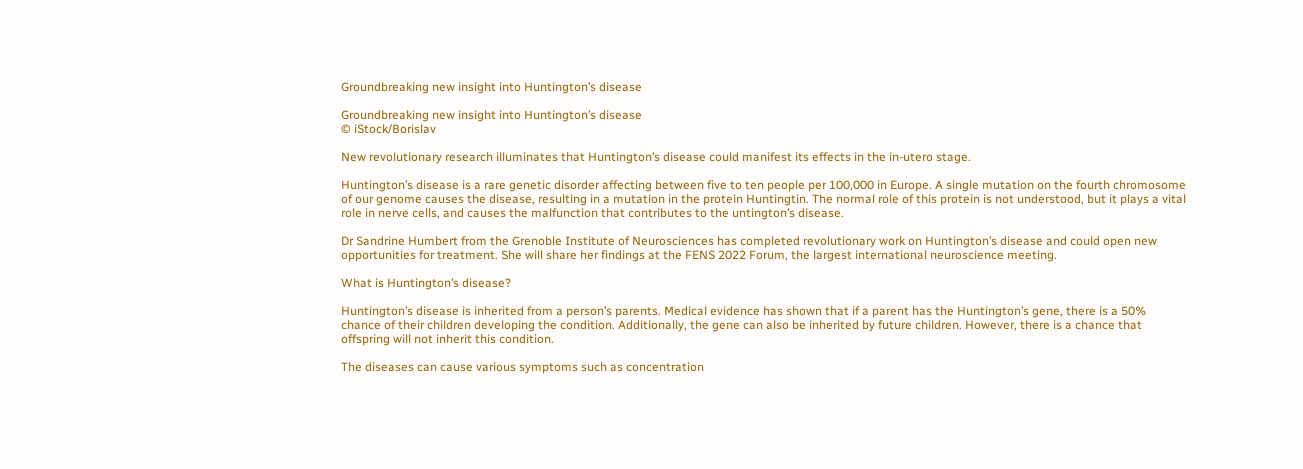Groundbreaking new insight into Huntington’s disease

Groundbreaking new insight into Huntington’s disease
© iStock/Borislav

New revolutionary research illuminates that Huntington’s disease could manifest its effects in the in-utero stage.

Huntington’s disease is a rare genetic disorder affecting between five to ten people per 100,000 in Europe. A single mutation on the fourth chromosome of our genome causes the disease, resulting in a mutation in the protein Huntingtin. The normal role of this protein is not understood, but it plays a vital role in nerve cells, and causes the malfunction that contributes to the untington’s disease.

Dr Sandrine Humbert from the Grenoble Institute of Neurosciences has completed revolutionary work on Huntington’s disease and could open new opportunities for treatment. She will share her findings at the FENS 2022 Forum, the largest international neuroscience meeting.

What is Huntington’s disease?

Huntington’s disease is inherited from a person’s parents. Medical evidence has shown that if a parent has the Huntington’s gene, there is a 50% chance of their children developing the condition. Additionally, the gene can also be inherited by future children. However, there is a chance that offspring will not inherit this condition.

The diseases can cause various symptoms such as concentration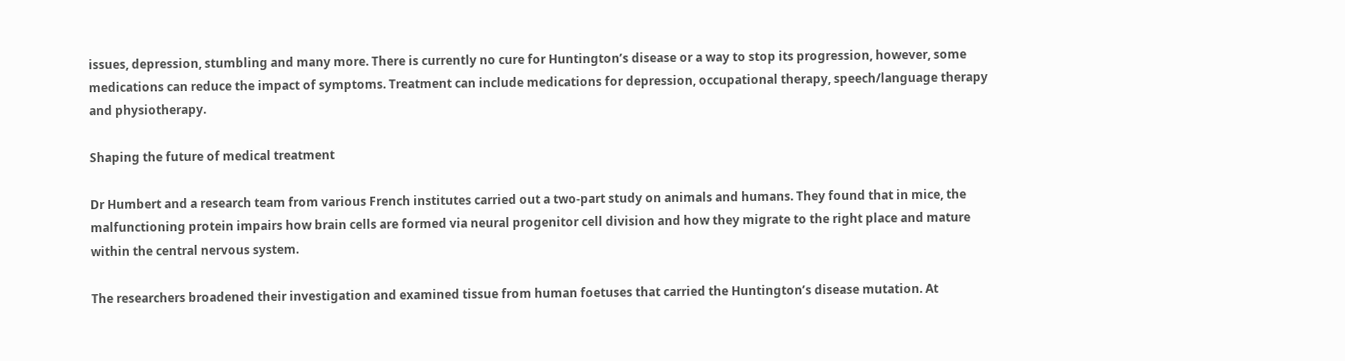issues, depression, stumbling and many more. There is currently no cure for Huntington’s disease or a way to stop its progression, however, some medications can reduce the impact of symptoms. Treatment can include medications for depression, occupational therapy, speech/language therapy and physiotherapy.

Shaping the future of medical treatment

Dr Humbert and a research team from various French institutes carried out a two-part study on animals and humans. They found that in mice, the malfunctioning protein impairs how brain cells are formed via neural progenitor cell division and how they migrate to the right place and mature within the central nervous system.

The researchers broadened their investigation and examined tissue from human foetuses that carried the Huntington’s disease mutation. At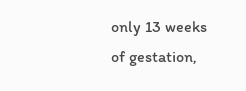only 13 weeks of gestation,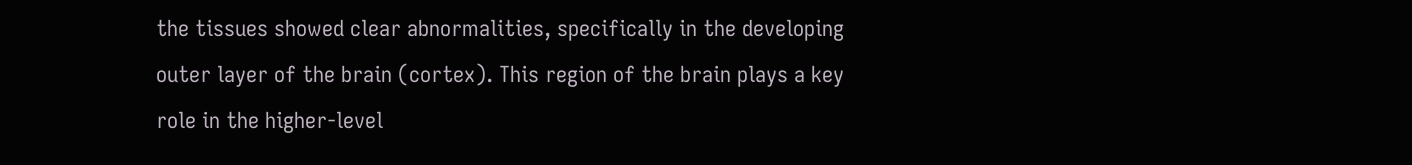the tissues showed clear abnormalities, specifically in the developing outer layer of the brain (cortex). This region of the brain plays a key role in the higher-level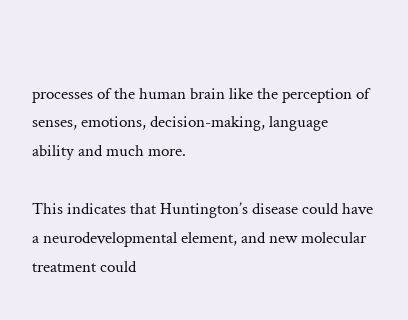processes of the human brain like the perception of senses, emotions, decision-making, language ability and much more.

This indicates that Huntington’s disease could have a neurodevelopmental element, and new molecular treatment could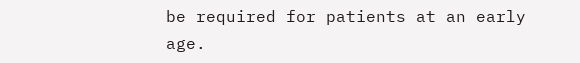be required for patients at an early age.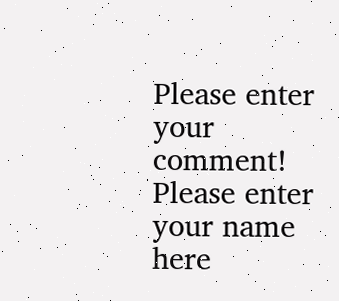Please enter your comment!
Please enter your name here